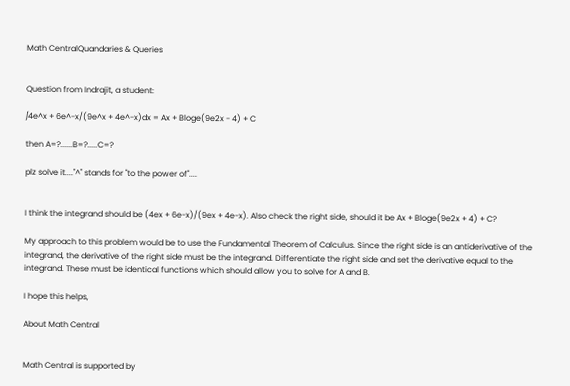Math CentralQuandaries & Queries


Question from Indrajit, a student:

∫4e^x + 6e^-x/(9e^x + 4e^-x)dx = Ax + Bloge(9e2x - 4) + C

then A=?......B=?.....C=?

plz solve it...."^" stands for "to the power of"....


I think the integrand should be (4ex + 6e-x)/(9ex + 4e-x). Also check the right side, should it be Ax + Bloge(9e2x + 4) + C?

My approach to this problem would be to use the Fundamental Theorem of Calculus. Since the right side is an antiderivative of the integrand, the derivative of the right side must be the integrand. Differentiate the right side and set the derivative equal to the integrand. These must be identical functions which should allow you to solve for A and B.

I hope this helps,

About Math Central


Math Central is supported by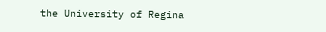the University of Regina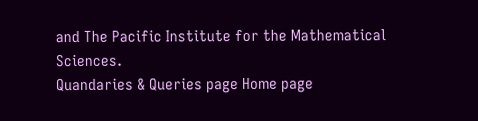and The Pacific Institute for the Mathematical Sciences.
Quandaries & Queries page Home page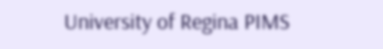University of Regina PIMS